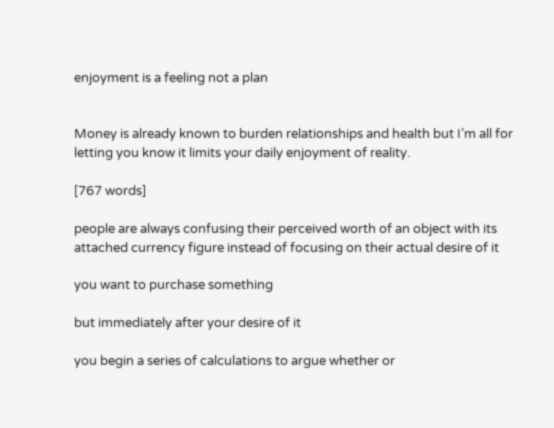enjoyment is a feeling not a plan


Money is already known to burden relationships and health but I’m all for letting you know it limits your daily enjoyment of reality.

[767 words]

people are always confusing their perceived worth of an object with its attached currency figure instead of focusing on their actual desire of it

you want to purchase something

but immediately after your desire of it

you begin a series of calculations to argue whether or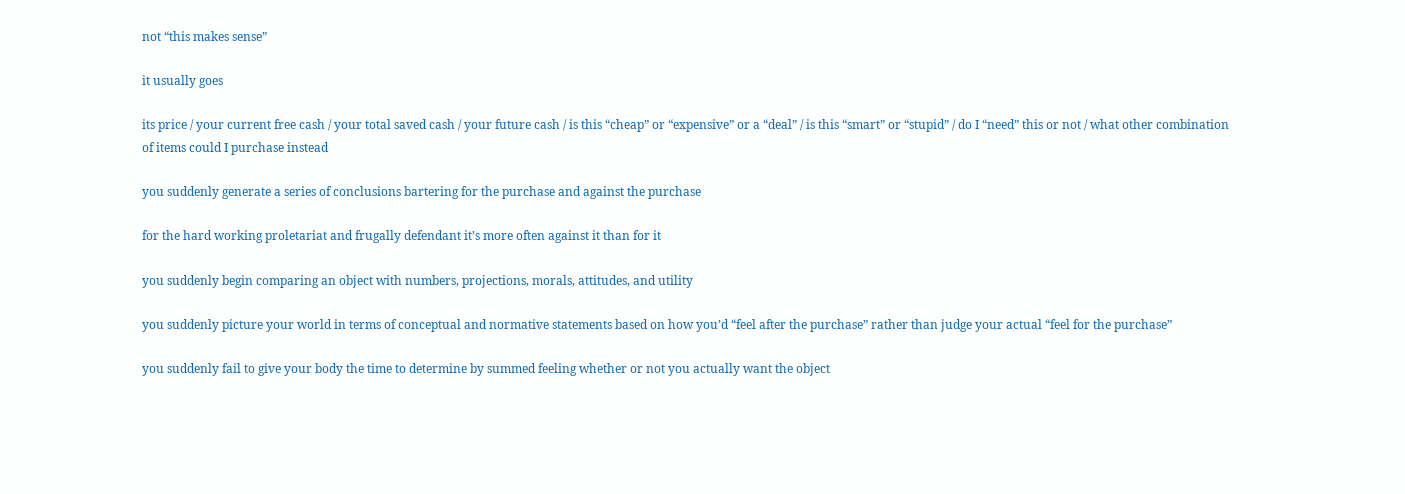not “this makes sense”

it usually goes

its price / your current free cash / your total saved cash / your future cash / is this “cheap” or “expensive” or a “deal” / is this “smart” or “stupid” / do I “need” this or not / what other combination of items could I purchase instead

you suddenly generate a series of conclusions bartering for the purchase and against the purchase

for the hard working proletariat and frugally defendant it’s more often against it than for it

you suddenly begin comparing an object with numbers, projections, morals, attitudes, and utility

you suddenly picture your world in terms of conceptual and normative statements based on how you’d “feel after the purchase” rather than judge your actual “feel for the purchase”

you suddenly fail to give your body the time to determine by summed feeling whether or not you actually want the object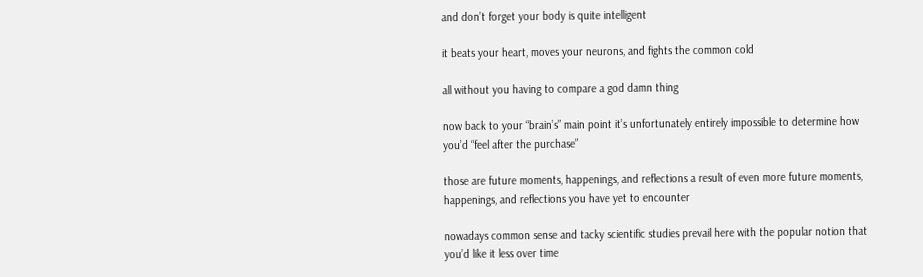and don’t forget your body is quite intelligent

it beats your heart, moves your neurons, and fights the common cold

all without you having to compare a god damn thing

now back to your “brain’s” main point it’s unfortunately entirely impossible to determine how you’d “feel after the purchase”

those are future moments, happenings, and reflections a result of even more future moments, happenings, and reflections you have yet to encounter

nowadays common sense and tacky scientific studies prevail here with the popular notion that you’d like it less over time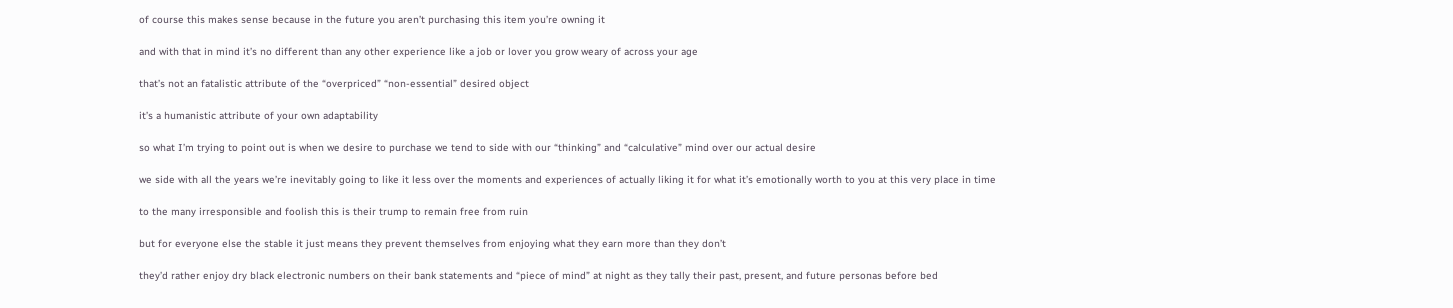of course this makes sense because in the future you aren’t purchasing this item you’re owning it

and with that in mind it’s no different than any other experience like a job or lover you grow weary of across your age

that’s not an fatalistic attribute of the “overpriced” “non-essential” desired object

it’s a humanistic attribute of your own adaptability

so what I’m trying to point out is when we desire to purchase we tend to side with our “thinking” and “calculative” mind over our actual desire

we side with all the years we’re inevitably going to like it less over the moments and experiences of actually liking it for what it’s emotionally worth to you at this very place in time

to the many irresponsible and foolish this is their trump to remain free from ruin

but for everyone else the stable it just means they prevent themselves from enjoying what they earn more than they don’t

they’d rather enjoy dry black electronic numbers on their bank statements and “piece of mind” at night as they tally their past, present, and future personas before bed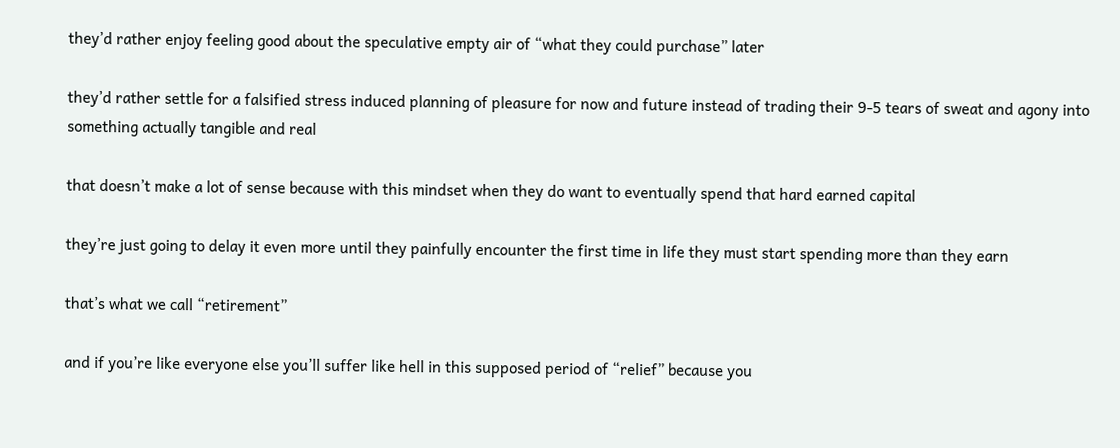they’d rather enjoy feeling good about the speculative empty air of “what they could purchase” later

they’d rather settle for a falsified stress induced planning of pleasure for now and future instead of trading their 9-5 tears of sweat and agony into something actually tangible and real

that doesn’t make a lot of sense because with this mindset when they do want to eventually spend that hard earned capital

they’re just going to delay it even more until they painfully encounter the first time in life they must start spending more than they earn

that’s what we call “retirement”

and if you’re like everyone else you’ll suffer like hell in this supposed period of “relief” because you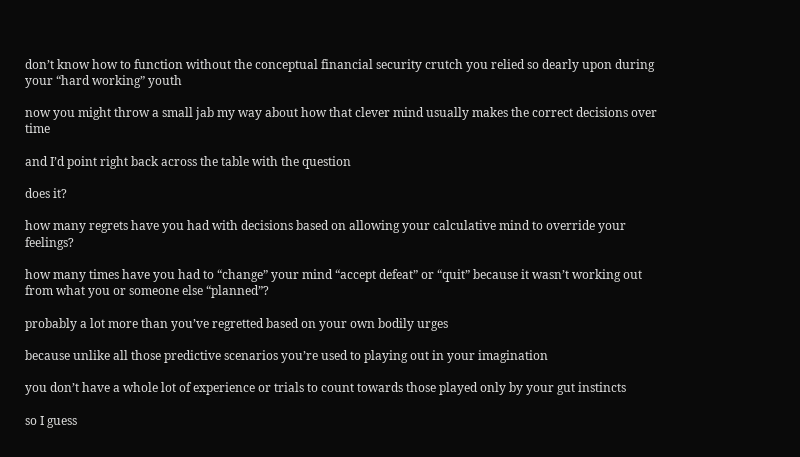don’t know how to function without the conceptual financial security crutch you relied so dearly upon during your “hard working” youth

now you might throw a small jab my way about how that clever mind usually makes the correct decisions over time

and I’d point right back across the table with the question

does it?

how many regrets have you had with decisions based on allowing your calculative mind to override your feelings?

how many times have you had to “change” your mind “accept defeat” or “quit” because it wasn’t working out from what you or someone else “planned”?

probably a lot more than you’ve regretted based on your own bodily urges

because unlike all those predictive scenarios you’re used to playing out in your imagination

you don’t have a whole lot of experience or trials to count towards those played only by your gut instincts

so I guess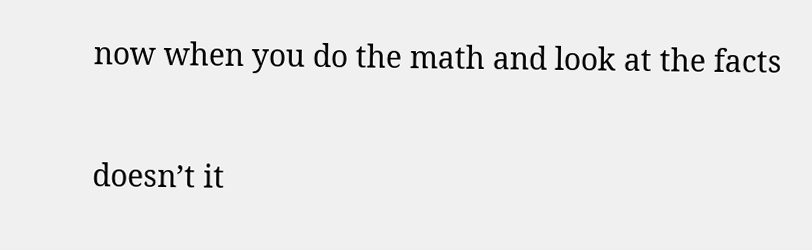now when you do the math and look at the facts

doesn’t it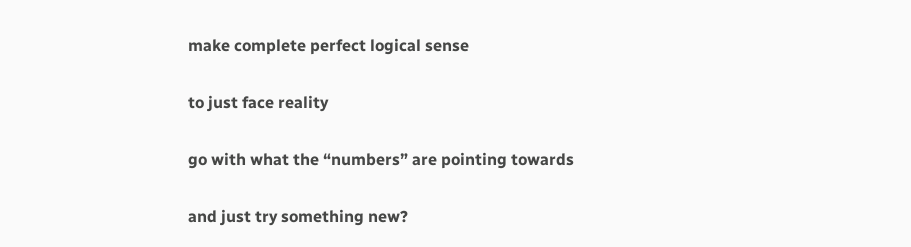make complete perfect logical sense

to just face reality

go with what the “numbers” are pointing towards

and just try something new?